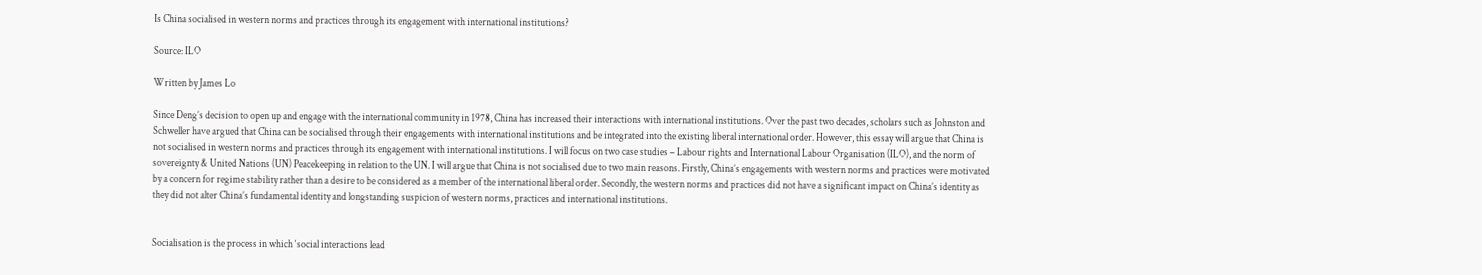Is China socialised in western norms and practices through its engagement with international institutions?

Source: ILO

Written by James Lo

Since Deng’s decision to open up and engage with the international community in 1978, China has increased their interactions with international institutions. Over the past two decades, scholars such as Johnston and Schweller have argued that China can be socialised through their engagements with international institutions and be integrated into the existing liberal international order. However, this essay will argue that China is not socialised in western norms and practices through its engagement with international institutions. I will focus on two case studies – Labour rights and International Labour Organisation (ILO), and the norm of sovereignty & United Nations (UN) Peacekeeping in relation to the UN. I will argue that China is not socialised due to two main reasons. Firstly, China’s engagements with western norms and practices were motivated by a concern for regime stability rather than a desire to be considered as a member of the international liberal order. Secondly, the western norms and practices did not have a significant impact on China’s identity as they did not alter China’s fundamental identity and longstanding suspicion of western norms, practices and international institutions.


Socialisation is the process in which ‘social interactions lead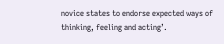novice states to endorse expected ways of thinking, feeling and acting’.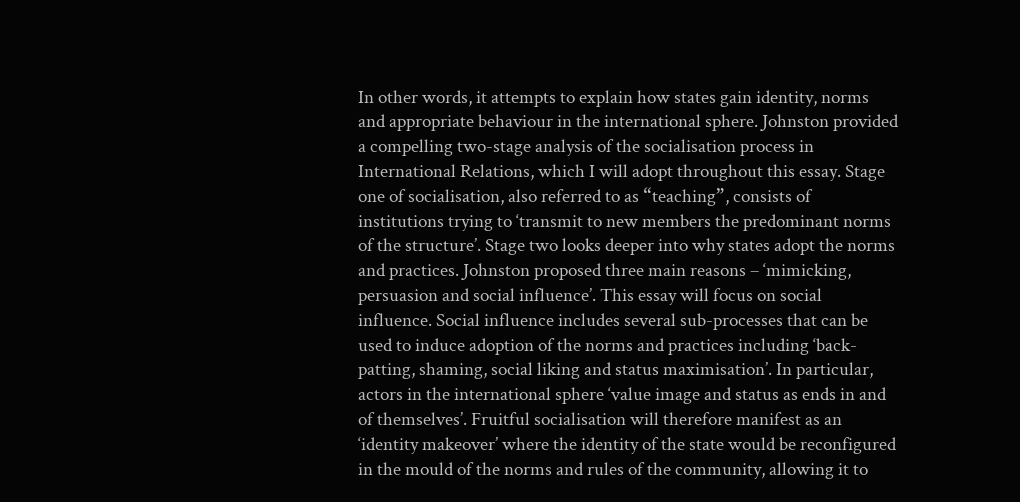In other words, it attempts to explain how states gain identity, norms and appropriate behaviour in the international sphere. Johnston provided a compelling two-stage analysis of the socialisation process in International Relations, which I will adopt throughout this essay. Stage one of socialisation, also referred to as “teaching”, consists of institutions trying to ‘transmit to new members the predominant norms of the structure’. Stage two looks deeper into why states adopt the norms and practices. Johnston proposed three main reasons – ‘mimicking, persuasion and social influence’. This essay will focus on social influence. Social influence includes several sub-processes that can be used to induce adoption of the norms and practices including ‘back-patting, shaming, social liking and status maximisation’. In particular, actors in the international sphere ‘value image and status as ends in and of themselves’. Fruitful socialisation will therefore manifest as an ‘identity makeover’ where the identity of the state would be reconfigured in the mould of the norms and rules of the community, allowing it to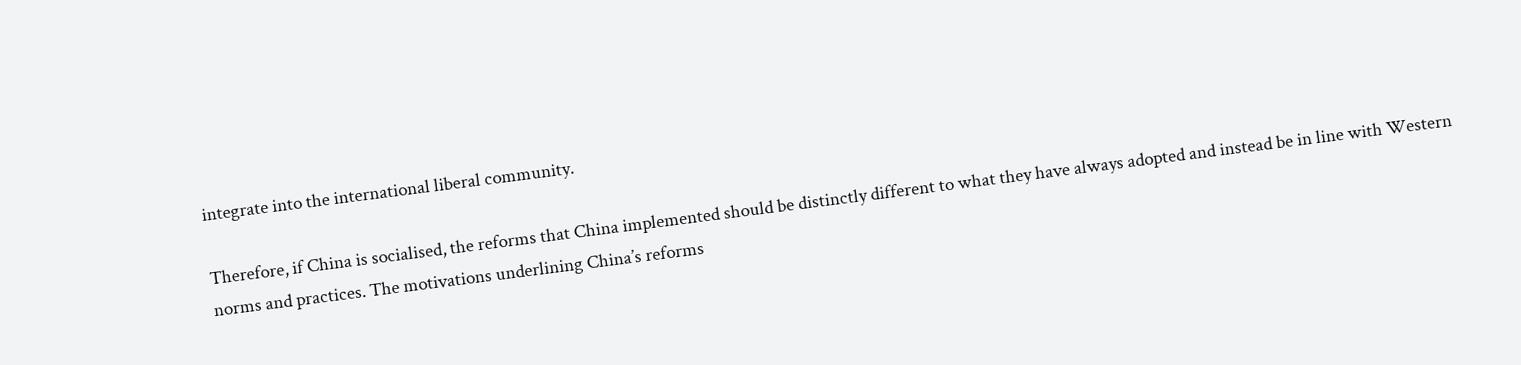integrate into the international liberal community.

Therefore, if China is socialised, the reforms that China implemented should be distinctly different to what they have always adopted and instead be in line with Western norms and practices. The motivations underlining China’s reforms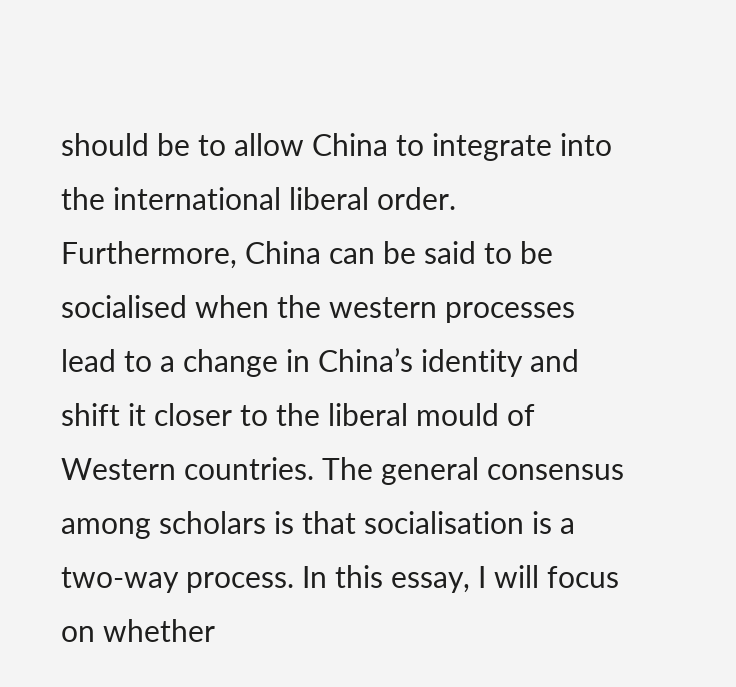should be to allow China to integrate into the international liberal order. Furthermore, China can be said to be socialised when the western processes lead to a change in China’s identity and shift it closer to the liberal mould of Western countries. The general consensus among scholars is that socialisation is a two-way process. In this essay, I will focus on whether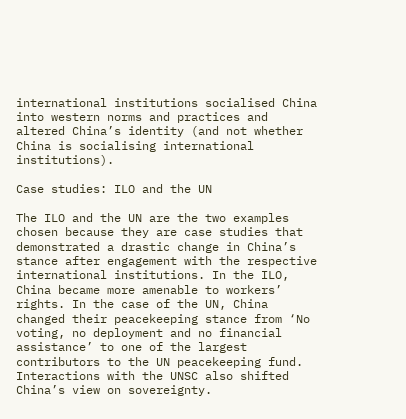international institutions socialised China into western norms and practices and altered China’s identity (and not whether China is socialising international institutions).

Case studies: ILO and the UN

The ILO and the UN are the two examples chosen because they are case studies that demonstrated a drastic change in China’s stance after engagement with the respective international institutions. In the ILO, China became more amenable to workers’ rights. In the case of the UN, China changed their peacekeeping stance from ‘No voting, no deployment and no financial assistance’ to one of the largest contributors to the UN peacekeeping fund. Interactions with the UNSC also shifted China’s view on sovereignty.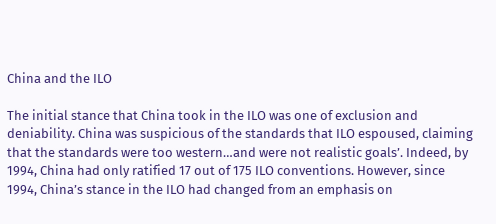China and the ILO

The initial stance that China took in the ILO was one of exclusion and deniability. China was suspicious of the standards that ILO espoused, claiming that the standards were too western…and were not realistic goals’. Indeed, by 1994, China had only ratified 17 out of 175 ILO conventions. However, since 1994, China’s stance in the ILO had changed from an emphasis on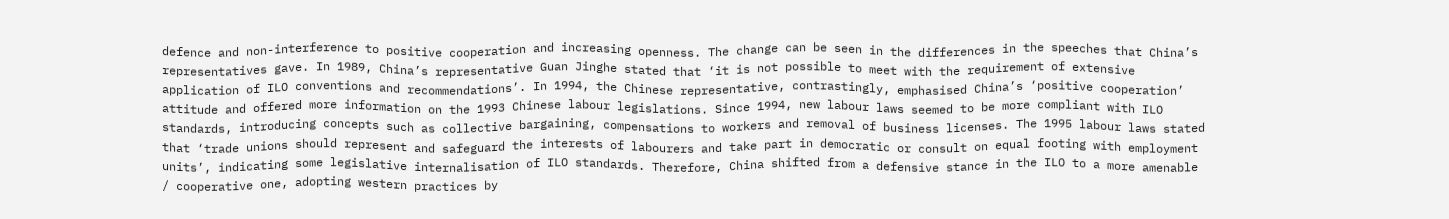defence and non-interference to positive cooperation and increasing openness. The change can be seen in the differences in the speeches that China’s representatives gave. In 1989, China’s representative Guan Jinghe stated that ‘it is not possible to meet with the requirement of extensive application of ILO conventions and recommendations’. In 1994, the Chinese representative, contrastingly, emphasised China’s ‘positive cooperation’ attitude and offered more information on the 1993 Chinese labour legislations. Since 1994, new labour laws seemed to be more compliant with ILO standards, introducing concepts such as collective bargaining, compensations to workers and removal of business licenses. The 1995 labour laws stated that ‘trade unions should represent and safeguard the interests of labourers and take part in democratic or consult on equal footing with employment units’, indicating some legislative internalisation of ILO standards. Therefore, China shifted from a defensive stance in the ILO to a more amenable / cooperative one, adopting western practices by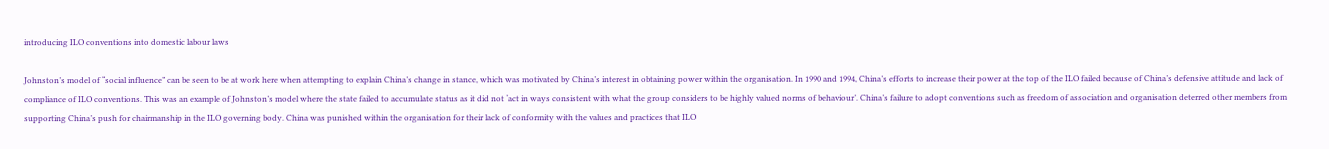introducing ILO conventions into domestic labour laws

Johnston’s model of “social influence” can be seen to be at work here when attempting to explain China’s change in stance, which was motivated by China’s interest in obtaining power within the organisation. In 1990 and 1994, China’s efforts to increase their power at the top of the ILO failed because of China’s defensive attitude and lack of compliance of ILO conventions. This was an example of Johnston’s model where the state failed to accumulate status as it did not ‘act in ways consistent with what the group considers to be highly valued norms of behaviour’. China’s failure to adopt conventions such as freedom of association and organisation deterred other members from supporting China’s push for chairmanship in the ILO governing body. China was punished within the organisation for their lack of conformity with the values and practices that ILO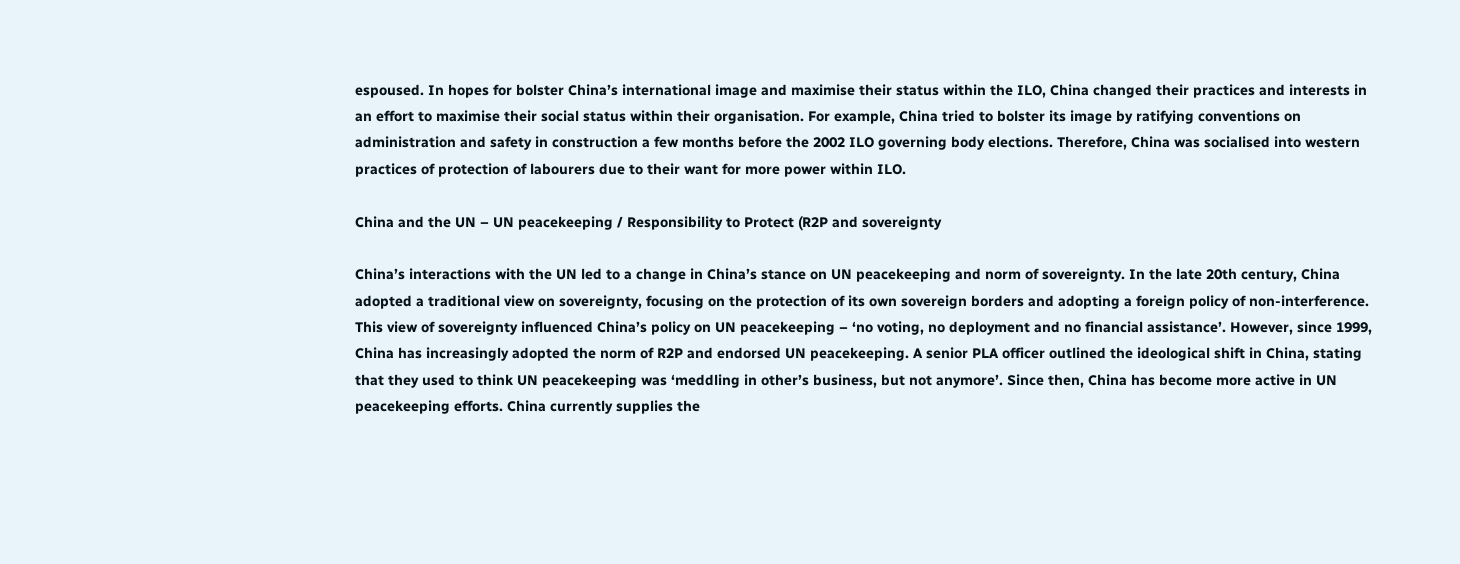espoused. In hopes for bolster China’s international image and maximise their status within the ILO, China changed their practices and interests in an effort to maximise their social status within their organisation. For example, China tried to bolster its image by ratifying conventions on administration and safety in construction a few months before the 2002 ILO governing body elections. Therefore, China was socialised into western practices of protection of labourers due to their want for more power within ILO.

China and the UN – UN peacekeeping / Responsibility to Protect (R2P and sovereignty

China’s interactions with the UN led to a change in China’s stance on UN peacekeeping and norm of sovereignty. In the late 20th century, China adopted a traditional view on sovereignty, focusing on the protection of its own sovereign borders and adopting a foreign policy of non-interference. This view of sovereignty influenced China’s policy on UN peacekeeping – ‘no voting, no deployment and no financial assistance’. However, since 1999, China has increasingly adopted the norm of R2P and endorsed UN peacekeeping. A senior PLA officer outlined the ideological shift in China, stating that they used to think UN peacekeeping was ‘meddling in other’s business, but not anymore’. Since then, China has become more active in UN peacekeeping efforts. China currently supplies the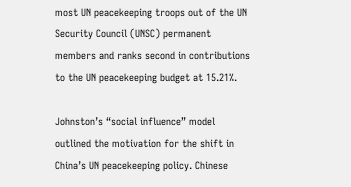most UN peacekeeping troops out of the UN Security Council (UNSC) permanent members and ranks second in contributions to the UN peacekeeping budget at 15.21%.

Johnston’s “social influence” model outlined the motivation for the shift in China’s UN peacekeeping policy. Chinese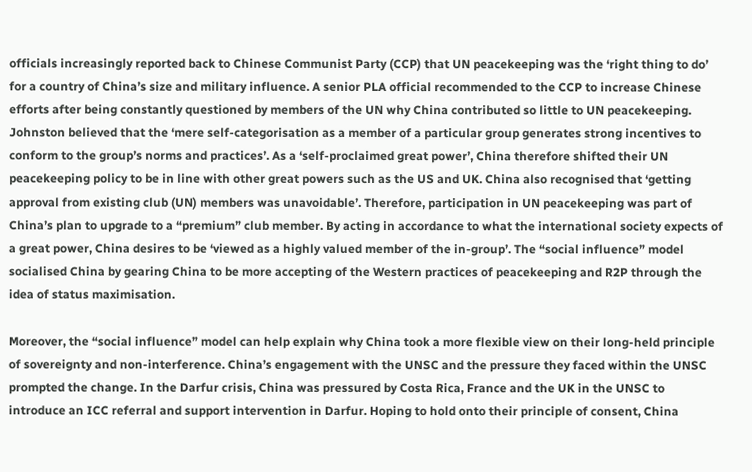officials increasingly reported back to Chinese Communist Party (CCP) that UN peacekeeping was the ‘right thing to do’ for a country of China’s size and military influence. A senior PLA official recommended to the CCP to increase Chinese efforts after being constantly questioned by members of the UN why China contributed so little to UN peacekeeping. Johnston believed that the ‘mere self-categorisation as a member of a particular group generates strong incentives to conform to the group’s norms and practices’. As a ‘self-proclaimed great power’, China therefore shifted their UN peacekeeping policy to be in line with other great powers such as the US and UK. China also recognised that ‘getting approval from existing club (UN) members was unavoidable’. Therefore, participation in UN peacekeeping was part of China’s plan to upgrade to a “premium” club member. By acting in accordance to what the international society expects of a great power, China desires to be ‘viewed as a highly valued member of the in-group’. The “social influence” model socialised China by gearing China to be more accepting of the Western practices of peacekeeping and R2P through the idea of status maximisation.

Moreover, the “social influence” model can help explain why China took a more flexible view on their long-held principle of sovereignty and non-interference. China’s engagement with the UNSC and the pressure they faced within the UNSC prompted the change. In the Darfur crisis, China was pressured by Costa Rica, France and the UK in the UNSC to introduce an ICC referral and support intervention in Darfur. Hoping to hold onto their principle of consent, China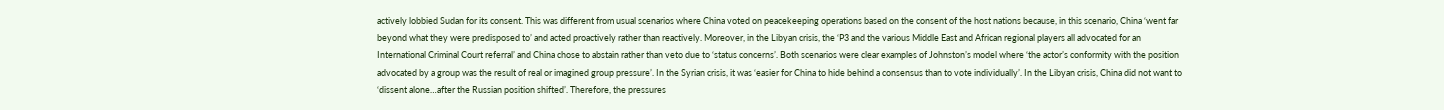actively lobbied Sudan for its consent. This was different from usual scenarios where China voted on peacekeeping operations based on the consent of the host nations because, in this scenario, China ‘went far beyond what they were predisposed to’ and acted proactively rather than reactively. Moreover, in the Libyan crisis, the ‘P3 and the various Middle East and African regional players all advocated for an International Criminal Court referral’ and China chose to abstain rather than veto due to ‘status concerns’. Both scenarios were clear examples of Johnston’s model where ‘the actor’s conformity with the position advocated by a group was the result of real or imagined group pressure’. In the Syrian crisis, it was ‘easier for China to hide behind a consensus than to vote individually’. In the Libyan crisis, China did not want to ‘dissent alone…after the Russian position shifted’. Therefore, the pressures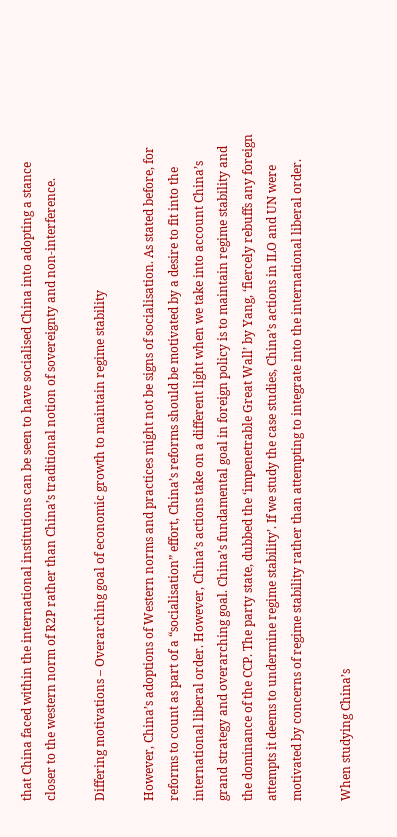that China faced within the international institutions can be seen to have socialised China into adopting a stance closer to the western norm of R2P rather than China’s traditional notion of sovereignty and non-interference.

Differing motivations – Overarching goal of economic growth to maintain regime stability

However, China’s adoptions of Western norms and practices might not be signs of socialisation. As stated before, for reforms to count as part of a “socialisation” effort, China’s reforms should be motivated by a desire to fit into the international liberal order. However, China’s actions take on a different light when we take into account China’s grand strategy and overarching goal. China’s fundamental goal in foreign policy is to maintain regime stability and the dominance of the CCP. The party state, dubbed the ‘impenetrable Great Wall’ by Yang, ‘fiercely rebuffs any foreign attempts it deems to undermine regime stability’. If we study the case studies, China’s actions in ILO and UN were motivated by concerns of regime stability rather than attempting to integrate into the international liberal order.

When studying China’s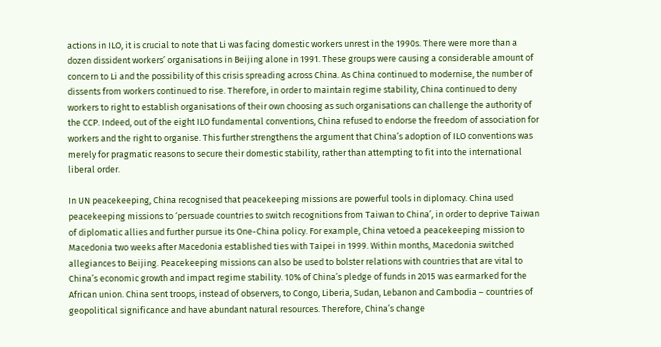actions in ILO, it is crucial to note that Li was facing domestic workers unrest in the 1990s. There were more than a dozen dissident workers’ organisations in Beijing alone in 1991. These groups were causing a considerable amount of concern to Li and the possibility of this crisis spreading across China. As China continued to modernise, the number of dissents from workers continued to rise. Therefore, in order to maintain regime stability, China continued to deny workers to right to establish organisations of their own choosing as such organisations can challenge the authority of the CCP. Indeed, out of the eight ILO fundamental conventions, China refused to endorse the freedom of association for workers and the right to organise. This further strengthens the argument that China’s adoption of ILO conventions was merely for pragmatic reasons to secure their domestic stability, rather than attempting to fit into the international liberal order.

In UN peacekeeping, China recognised that peacekeeping missions are powerful tools in diplomacy. China used peacekeeping missions to ‘persuade countries to switch recognitions from Taiwan to China’, in order to deprive Taiwan of diplomatic allies and further pursue its One-China policy. For example, China vetoed a peacekeeping mission to Macedonia two weeks after Macedonia established ties with Taipei in 1999. Within months, Macedonia switched allegiances to Beijing. Peacekeeping missions can also be used to bolster relations with countries that are vital to China’s economic growth and impact regime stability. 10% of China’s pledge of funds in 2015 was earmarked for the African union. China sent troops, instead of observers, to Congo, Liberia, Sudan, Lebanon and Cambodia – countries of geopolitical significance and have abundant natural resources. Therefore, China’s change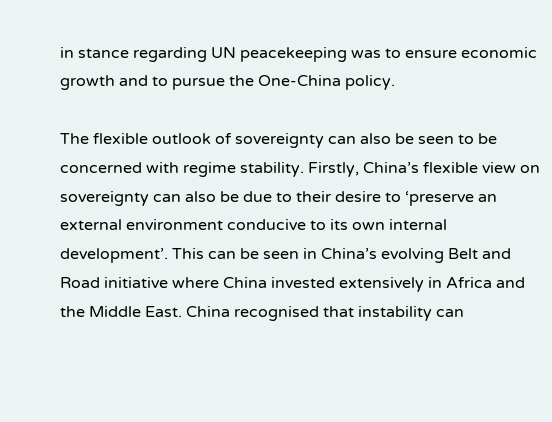in stance regarding UN peacekeeping was to ensure economic growth and to pursue the One-China policy.

The flexible outlook of sovereignty can also be seen to be concerned with regime stability. Firstly, China’s flexible view on sovereignty can also be due to their desire to ‘preserve an external environment conducive to its own internal development’. This can be seen in China’s evolving Belt and Road initiative where China invested extensively in Africa and the Middle East. China recognised that instability can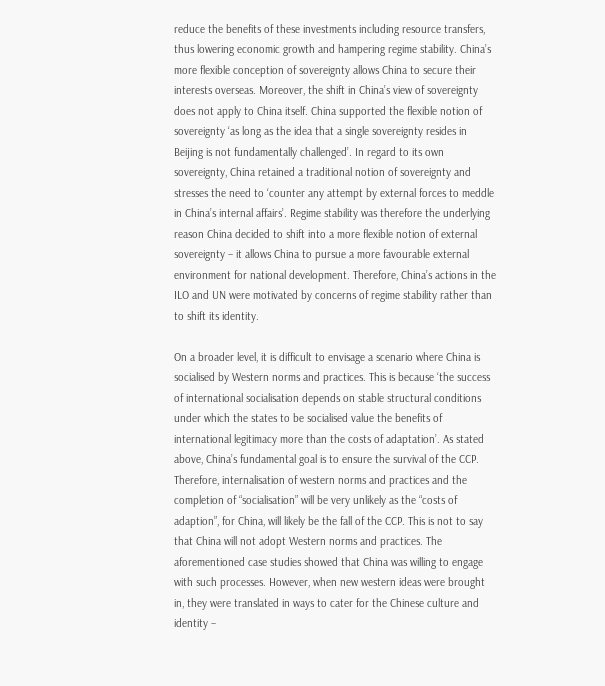reduce the benefits of these investments including resource transfers, thus lowering economic growth and hampering regime stability. China’s more flexible conception of sovereignty allows China to secure their interests overseas. Moreover, the shift in China’s view of sovereignty does not apply to China itself. China supported the flexible notion of sovereignty ‘as long as the idea that a single sovereignty resides in Beijing is not fundamentally challenged’. In regard to its own sovereignty, China retained a traditional notion of sovereignty and stresses the need to ‘counter any attempt by external forces to meddle in China’s internal affairs’. Regime stability was therefore the underlying reason China decided to shift into a more flexible notion of external sovereignty – it allows China to pursue a more favourable external environment for national development. Therefore, China’s actions in the ILO and UN were motivated by concerns of regime stability rather than to shift its identity.

On a broader level, it is difficult to envisage a scenario where China is socialised by Western norms and practices. This is because ‘the success of international socialisation depends on stable structural conditions under which the states to be socialised value the benefits of international legitimacy more than the costs of adaptation’. As stated above, China’s fundamental goal is to ensure the survival of the CCP. Therefore, internalisation of western norms and practices and the completion of “socialisation” will be very unlikely as the “costs of adaption”, for China, will likely be the fall of the CCP. This is not to say that China will not adopt Western norms and practices. The aforementioned case studies showed that China was willing to engage with such processes. However, when new western ideas were brought in, they were translated in ways to cater for the Chinese culture and identity –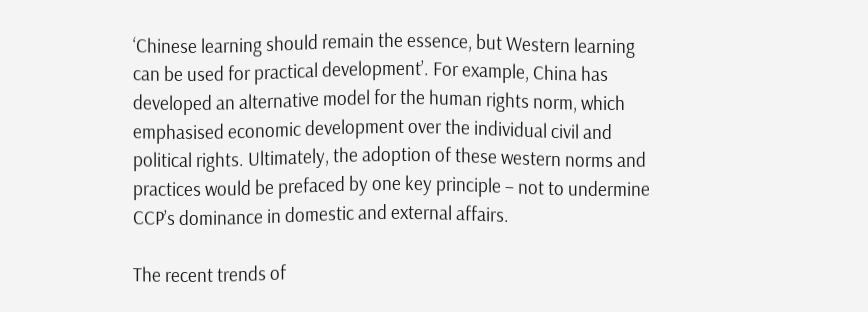‘Chinese learning should remain the essence, but Western learning can be used for practical development’. For example, China has developed an alternative model for the human rights norm, which emphasised economic development over the individual civil and political rights. Ultimately, the adoption of these western norms and practices would be prefaced by one key principle – not to undermine CCP’s dominance in domestic and external affairs.

The recent trends of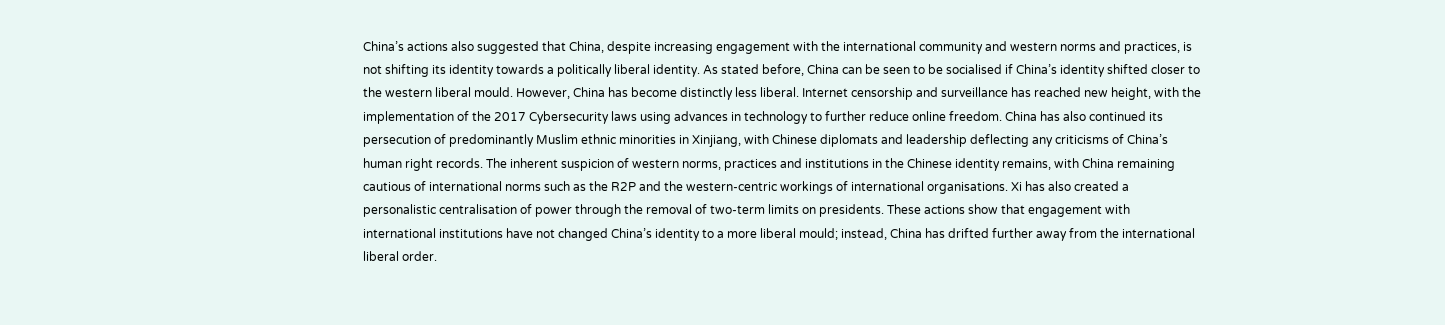China’s actions also suggested that China, despite increasing engagement with the international community and western norms and practices, is not shifting its identity towards a politically liberal identity. As stated before, China can be seen to be socialised if China’s identity shifted closer to the western liberal mould. However, China has become distinctly less liberal. Internet censorship and surveillance has reached new height, with the implementation of the 2017 Cybersecurity laws using advances in technology to further reduce online freedom. China has also continued its persecution of predominantly Muslim ethnic minorities in Xinjiang, with Chinese diplomats and leadership deflecting any criticisms of China’s human right records. The inherent suspicion of western norms, practices and institutions in the Chinese identity remains, with China remaining cautious of international norms such as the R2P and the western-centric workings of international organisations. Xi has also created a personalistic centralisation of power through the removal of two-term limits on presidents. These actions show that engagement with international institutions have not changed China’s identity to a more liberal mould; instead, China has drifted further away from the international liberal order.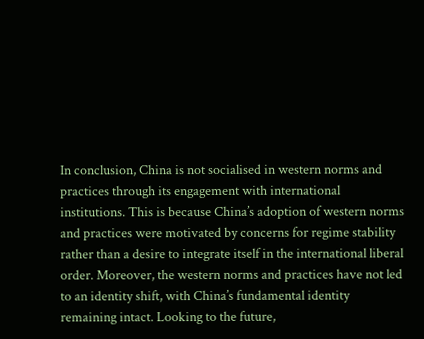In conclusion, China is not socialised in western norms and practices through its engagement with international institutions. This is because China’s adoption of western norms and practices were motivated by concerns for regime stability rather than a desire to integrate itself in the international liberal order. Moreover, the western norms and practices have not led to an identity shift, with China’s fundamental identity remaining intact. Looking to the future,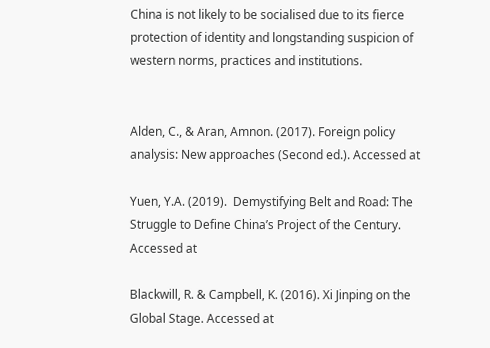China is not likely to be socialised due to its fierce protection of identity and longstanding suspicion of western norms, practices and institutions.


Alden, C., & Aran, Amnon. (2017). Foreign policy analysis: New approaches (Second ed.). Accessed at

Yuen, Y.A. (2019).  Demystifying Belt and Road: The Struggle to Define China’s Project of the Century. Accessed at

Blackwill, R. & Campbell, K. (2016). Xi Jinping on the Global Stage. Accessed at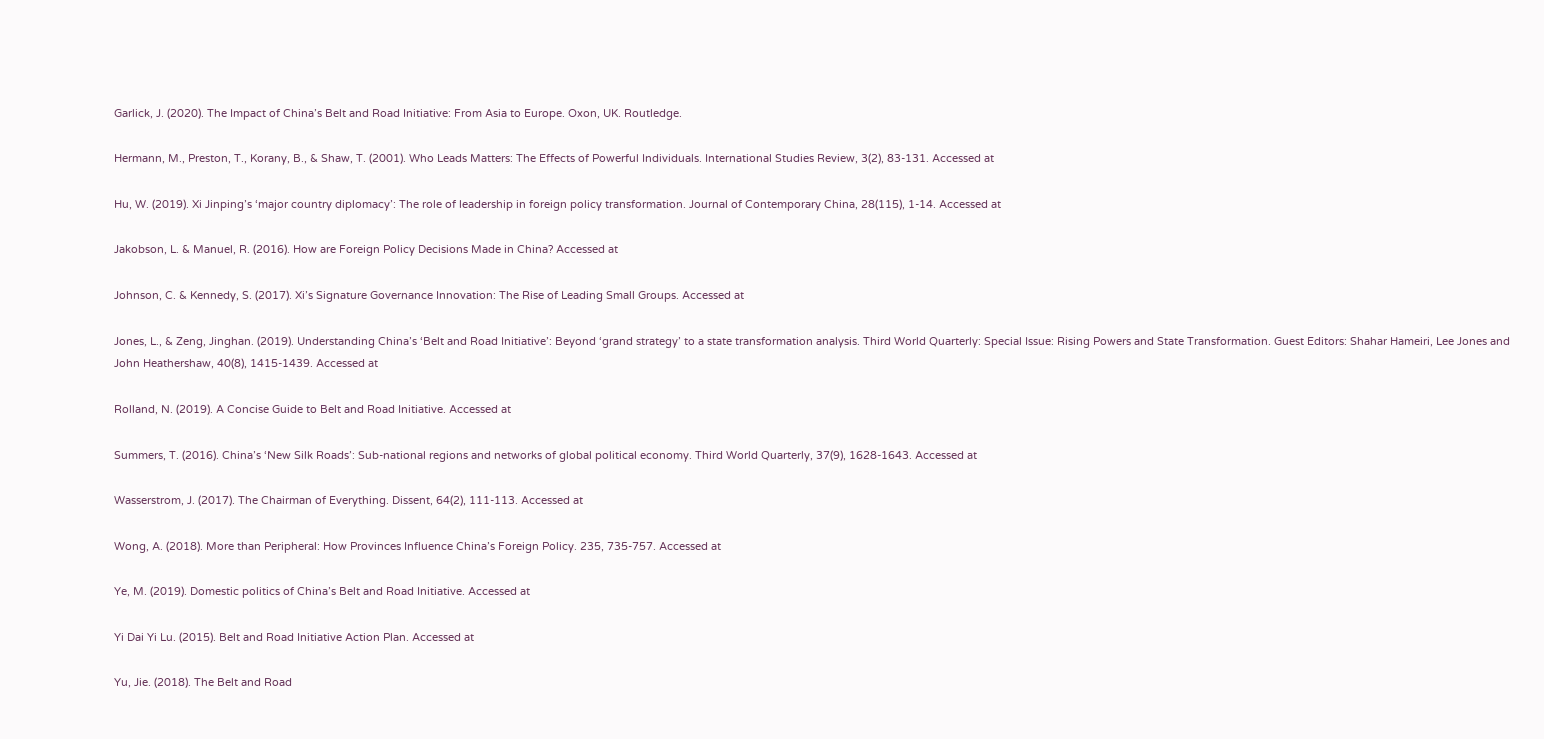Garlick, J. (2020). The Impact of China’s Belt and Road Initiative: From Asia to Europe. Oxon, UK. Routledge.

Hermann, M., Preston, T., Korany, B., & Shaw, T. (2001). Who Leads Matters: The Effects of Powerful Individuals. International Studies Review, 3(2), 83-131. Accessed at

Hu, W. (2019). Xi Jinping’s ‘major country diplomacy’: The role of leadership in foreign policy transformation. Journal of Contemporary China, 28(115), 1-14. Accessed at

Jakobson, L. & Manuel, R. (2016). How are Foreign Policy Decisions Made in China? Accessed at

Johnson, C. & Kennedy, S. (2017). Xi’s Signature Governance Innovation: The Rise of Leading Small Groups. Accessed at

Jones, L., & Zeng, Jinghan. (2019). Understanding China’s ‘Belt and Road Initiative’: Beyond ‘grand strategy’ to a state transformation analysis. Third World Quarterly: Special Issue: Rising Powers and State Transformation. Guest Editors: Shahar Hameiri, Lee Jones and John Heathershaw, 40(8), 1415-1439. Accessed at

Rolland, N. (2019). A Concise Guide to Belt and Road Initiative. Accessed at

Summers, T. (2016). China’s ‘New Silk Roads’: Sub-national regions and networks of global political economy. Third World Quarterly, 37(9), 1628-1643. Accessed at

Wasserstrom, J. (2017). The Chairman of Everything. Dissent, 64(2), 111-113. Accessed at

Wong, A. (2018). More than Peripheral: How Provinces Influence China’s Foreign Policy. 235, 735-757. Accessed at

Ye, M. (2019). Domestic politics of China’s Belt and Road Initiative. Accessed at

Yi Dai Yi Lu. (2015). Belt and Road Initiative Action Plan. Accessed at

Yu, Jie. (2018). The Belt and Road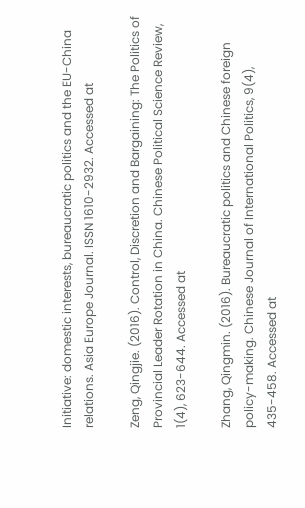Initiative: domestic interests, bureaucratic politics and the EU-China relations. Asia Europe Journal. ISSN 1610-2932. Accessed at

Zeng, Qingjie. (2016). Control, Discretion and Bargaining: The Politics of Provincial Leader Rotation in China. Chinese Political Science Review, 1(4), 623-644. Accessed at

Zhang, Qingmin. (2016). Bureaucratic politics and Chinese foreign policy-making. Chinese Journal of International Politics, 9(4), 435-458. Accessed at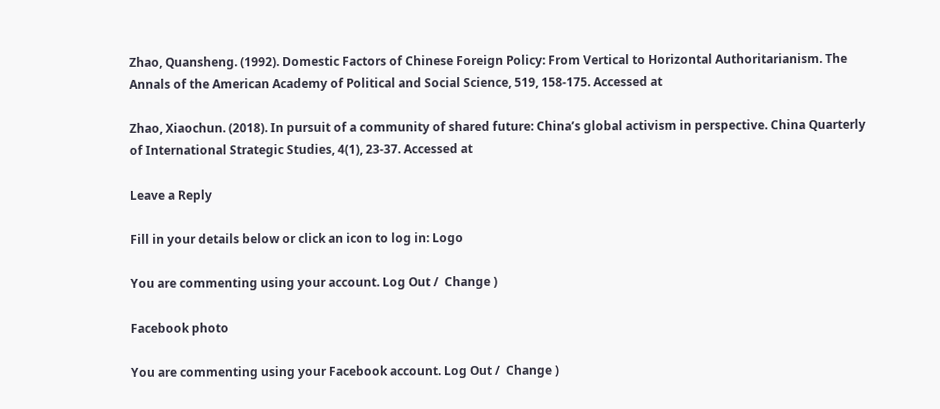Zhao, Quansheng. (1992). Domestic Factors of Chinese Foreign Policy: From Vertical to Horizontal Authoritarianism. The Annals of the American Academy of Political and Social Science, 519, 158-175. Accessed at

Zhao, Xiaochun. (2018). In pursuit of a community of shared future: China’s global activism in perspective. China Quarterly of International Strategic Studies, 4(1), 23-37. Accessed at

Leave a Reply

Fill in your details below or click an icon to log in: Logo

You are commenting using your account. Log Out /  Change )

Facebook photo

You are commenting using your Facebook account. Log Out /  Change )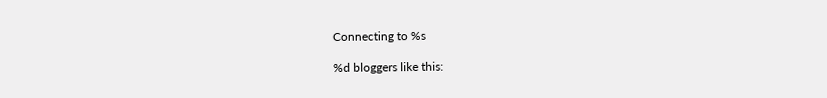Connecting to %s

%d bloggers like this: